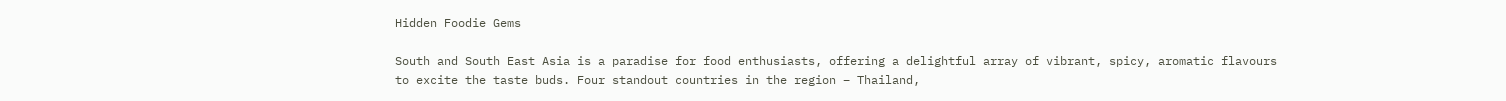Hidden Foodie Gems

South and South East Asia is a paradise for food enthusiasts, offering a delightful array of vibrant, spicy, aromatic flavours to excite the taste buds. Four standout countries in the region – Thailand,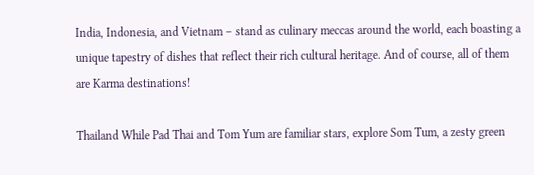India, Indonesia, and Vietnam – stand as culinary meccas around the world, each boasting a unique tapestry of dishes that reflect their rich cultural heritage. And of course, all of them are Karma destinations!

Thailand While Pad Thai and Tom Yum are familiar stars, explore Som Tum, a zesty green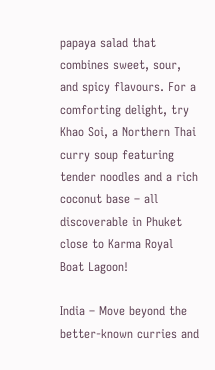papaya salad that combines sweet, sour, and spicy flavours. For a comforting delight, try Khao Soi, a Northern Thai curry soup featuring tender noodles and a rich coconut base – all discoverable in Phuket close to Karma Royal Boat Lagoon!

India – Move beyond the better-known curries and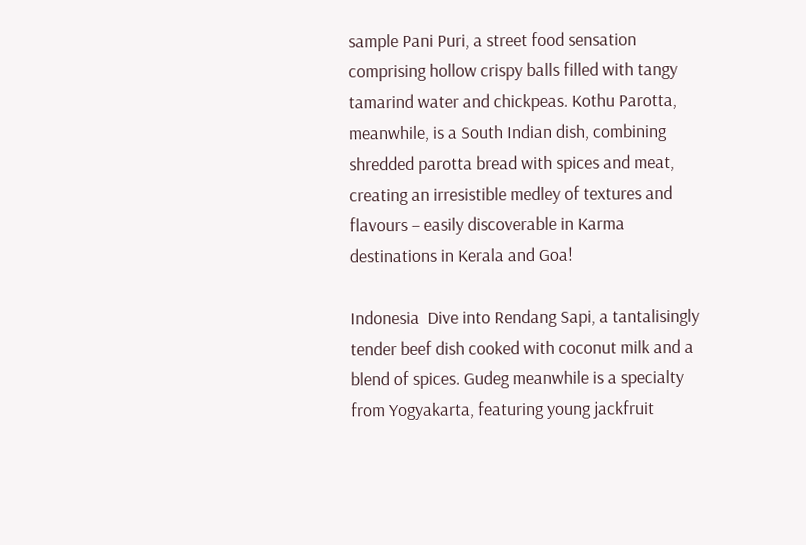sample Pani Puri, a street food sensation comprising hollow crispy balls filled with tangy tamarind water and chickpeas. Kothu Parotta, meanwhile, is a South Indian dish, combining shredded parotta bread with spices and meat, creating an irresistible medley of textures and flavours – easily discoverable in Karma destinations in Kerala and Goa!

Indonesia  Dive into Rendang Sapi, a tantalisingly tender beef dish cooked with coconut milk and a blend of spices. Gudeg meanwhile is a specialty from Yogyakarta, featuring young jackfruit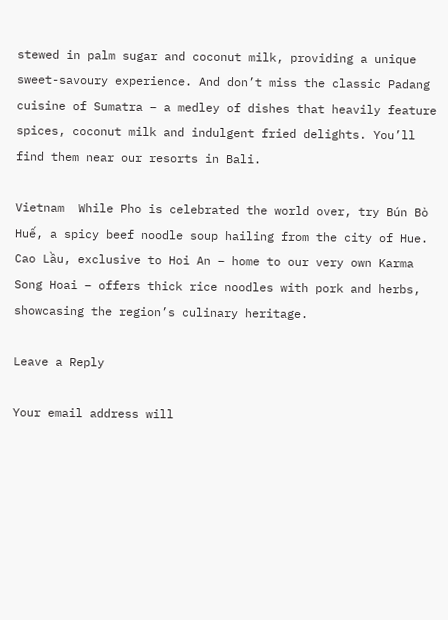stewed in palm sugar and coconut milk, providing a unique sweet-savoury experience. And don’t miss the classic Padang cuisine of Sumatra – a medley of dishes that heavily feature spices, coconut milk and indulgent fried delights. You’ll find them near our resorts in Bali.

Vietnam  While Pho is celebrated the world over, try Bún Bò Huế, a spicy beef noodle soup hailing from the city of Hue. Cao Lầu, exclusive to Hoi An – home to our very own Karma Song Hoai – offers thick rice noodles with pork and herbs, showcasing the region’s culinary heritage.

Leave a Reply

Your email address will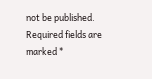not be published. Required fields are marked *